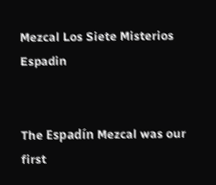Mezcal Los Siete Misterios Espadin


The Espadín Mezcal was our first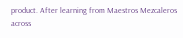product. After learning from Maestros Mezcaleros across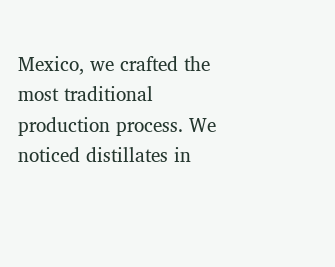Mexico, we crafted the most traditional production process. We noticed distillates in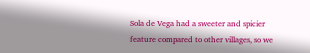Sola de Vega had a sweeter and spicier feature compared to other villages, so we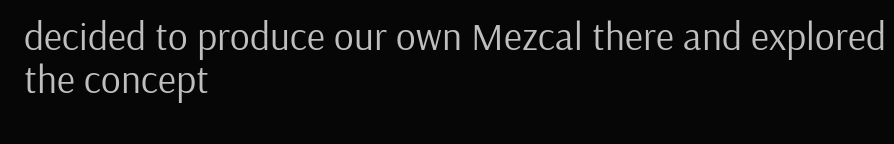decided to produce our own Mezcal there and explored the concept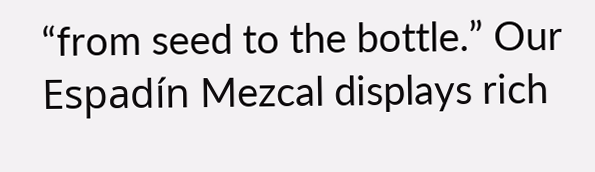“from seed to the bottle.” Our Espadín Mezcal displays rich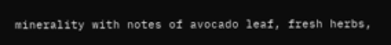minerality with notes of avocado leaf, fresh herbs,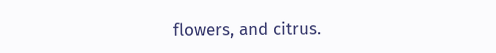flowers, and citrus.